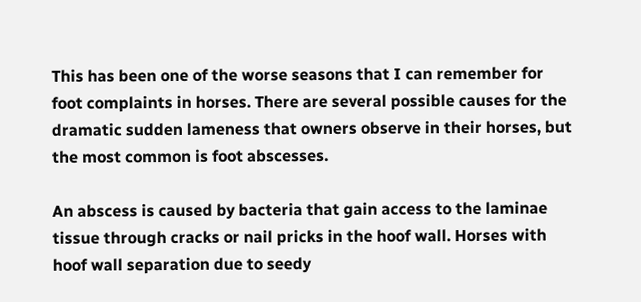This has been one of the worse seasons that I can remember for foot complaints in horses. There are several possible causes for the dramatic sudden lameness that owners observe in their horses, but the most common is foot abscesses.

An abscess is caused by bacteria that gain access to the laminae tissue through cracks or nail pricks in the hoof wall. Horses with hoof wall separation due to seedy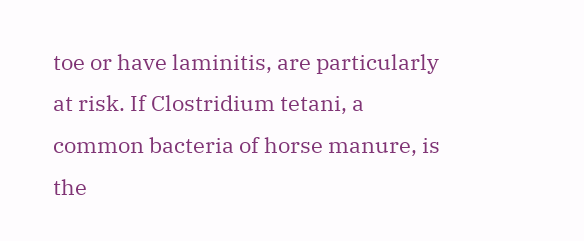toe or have laminitis, are particularly at risk. If Clostridium tetani, a common bacteria of horse manure, is the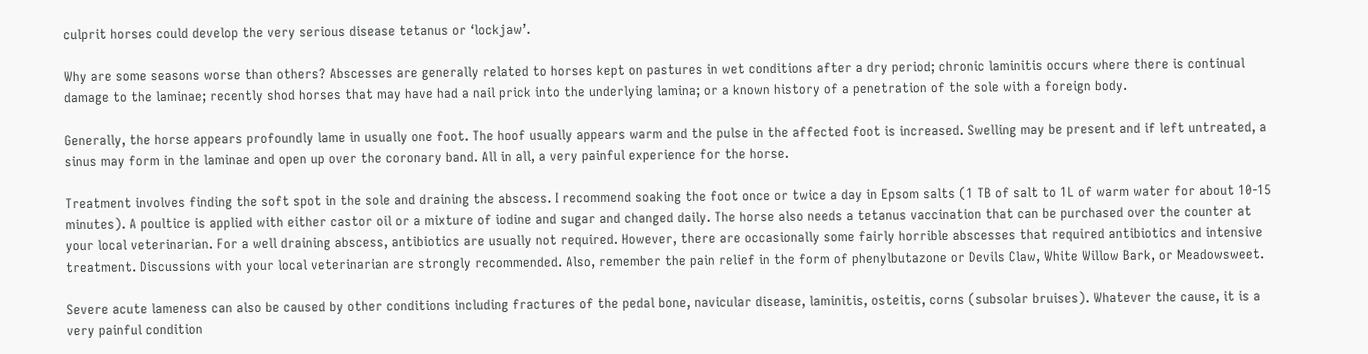culprit horses could develop the very serious disease tetanus or ‘lockjaw’.

Why are some seasons worse than others? Abscesses are generally related to horses kept on pastures in wet conditions after a dry period; chronic laminitis occurs where there is continual damage to the laminae; recently shod horses that may have had a nail prick into the underlying lamina; or a known history of a penetration of the sole with a foreign body.

Generally, the horse appears profoundly lame in usually one foot. The hoof usually appears warm and the pulse in the affected foot is increased. Swelling may be present and if left untreated, a sinus may form in the laminae and open up over the coronary band. All in all, a very painful experience for the horse.

Treatment involves finding the soft spot in the sole and draining the abscess. I recommend soaking the foot once or twice a day in Epsom salts (1 TB of salt to 1L of warm water for about 10-15 minutes). A poultice is applied with either castor oil or a mixture of iodine and sugar and changed daily. The horse also needs a tetanus vaccination that can be purchased over the counter at your local veterinarian. For a well draining abscess, antibiotics are usually not required. However, there are occasionally some fairly horrible abscesses that required antibiotics and intensive treatment. Discussions with your local veterinarian are strongly recommended. Also, remember the pain relief in the form of phenylbutazone or Devils Claw, White Willow Bark, or Meadowsweet.

Severe acute lameness can also be caused by other conditions including fractures of the pedal bone, navicular disease, laminitis, osteitis, corns (subsolar bruises). Whatever the cause, it is a very painful condition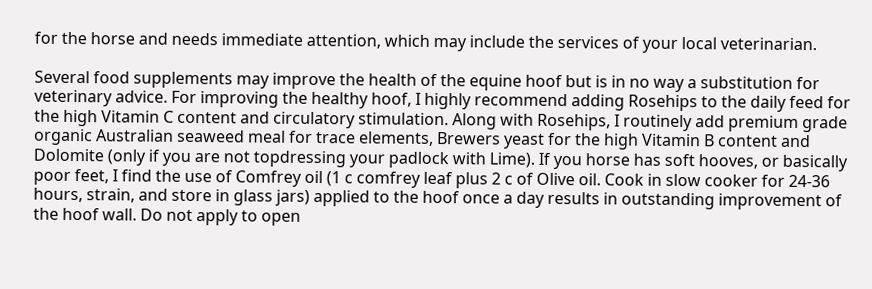for the horse and needs immediate attention, which may include the services of your local veterinarian.

Several food supplements may improve the health of the equine hoof but is in no way a substitution for veterinary advice. For improving the healthy hoof, I highly recommend adding Rosehips to the daily feed for the high Vitamin C content and circulatory stimulation. Along with Rosehips, I routinely add premium grade organic Australian seaweed meal for trace elements, Brewers yeast for the high Vitamin B content and Dolomite (only if you are not topdressing your padlock with Lime). If you horse has soft hooves, or basically poor feet, I find the use of Comfrey oil (1 c comfrey leaf plus 2 c of Olive oil. Cook in slow cooker for 24-36 hours, strain, and store in glass jars) applied to the hoof once a day results in outstanding improvement of the hoof wall. Do not apply to open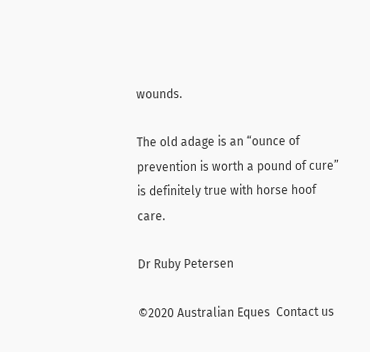wounds.

The old adage is an “ounce of prevention is worth a pound of cure” is definitely true with horse hoof care.

Dr Ruby Petersen

©2020 Australian Eques  Contact us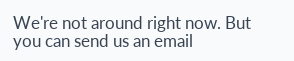We're not around right now. But you can send us an email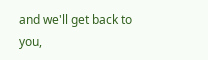and we'll get back to you,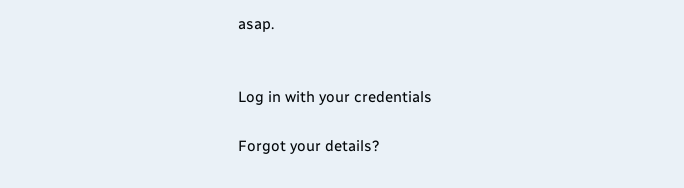asap.


Log in with your credentials

Forgot your details?